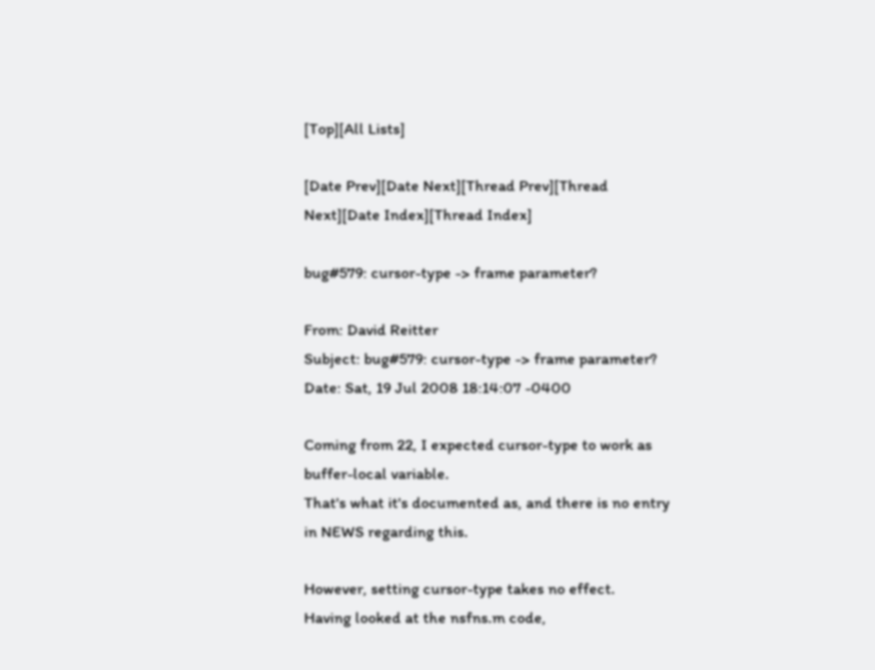[Top][All Lists]

[Date Prev][Date Next][Thread Prev][Thread Next][Date Index][Thread Index]

bug#579: cursor-type -> frame parameter?

From: David Reitter
Subject: bug#579: cursor-type -> frame parameter?
Date: Sat, 19 Jul 2008 18:14:07 -0400

Coming from 22, I expected cursor-type to work as buffer-local variable.
That's what it's documented as, and there is no entry in NEWS regarding this.

However, setting cursor-type takes no effect.
Having looked at the nsfns.m code,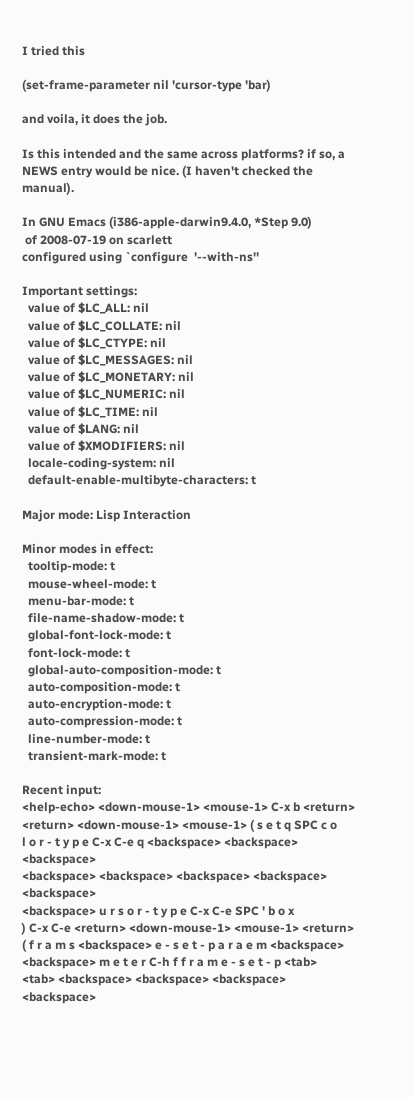I tried this

(set-frame-parameter nil 'cursor-type 'bar)

and voila, it does the job.

Is this intended and the same across platforms? if so, a NEWS entry would be nice. (I haven't checked the manual).

In GNU Emacs (i386-apple-darwin9.4.0, *Step 9.0)
 of 2008-07-19 on scarlett
configured using `configure  '--with-ns''

Important settings:
  value of $LC_ALL: nil
  value of $LC_COLLATE: nil
  value of $LC_CTYPE: nil
  value of $LC_MESSAGES: nil
  value of $LC_MONETARY: nil
  value of $LC_NUMERIC: nil
  value of $LC_TIME: nil
  value of $LANG: nil
  value of $XMODIFIERS: nil
  locale-coding-system: nil
  default-enable-multibyte-characters: t

Major mode: Lisp Interaction

Minor modes in effect:
  tooltip-mode: t
  mouse-wheel-mode: t
  menu-bar-mode: t
  file-name-shadow-mode: t
  global-font-lock-mode: t
  font-lock-mode: t
  global-auto-composition-mode: t
  auto-composition-mode: t
  auto-encryption-mode: t
  auto-compression-mode: t
  line-number-mode: t
  transient-mark-mode: t

Recent input:
<help-echo> <down-mouse-1> <mouse-1> C-x b <return>
<return> <down-mouse-1> <mouse-1> ( s e t q SPC c o
l o r - t y p e C-x C-e q <backspace> <backspace> <backspace>
<backspace> <backspace> <backspace> <backspace> <backspace>
<backspace> u r s o r - t y p e C-x C-e SPC ' b o x
) C-x C-e <return> <down-mouse-1> <mouse-1> <return>
( f r a m s <backspace> e - s e t - p a r a e m <backspace>
<backspace> m e t e r C-h f f r a m e - s e t - p <tab>
<tab> <backspace> <backspace> <backspace> <backspace>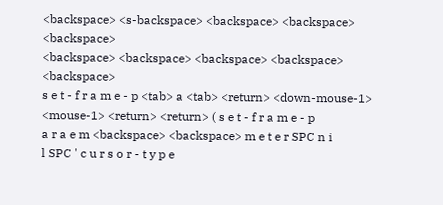<backspace> <s-backspace> <backspace> <backspace> <backspace>
<backspace> <backspace> <backspace> <backspace> <backspace>
s e t - f r a m e - p <tab> a <tab> <return> <down-mouse-1>
<mouse-1> <return> <return> ( s e t - f r a m e - p
a r a e m <backspace> <backspace> m e t e r SPC n i
l SPC ' c u r s o r - t y p e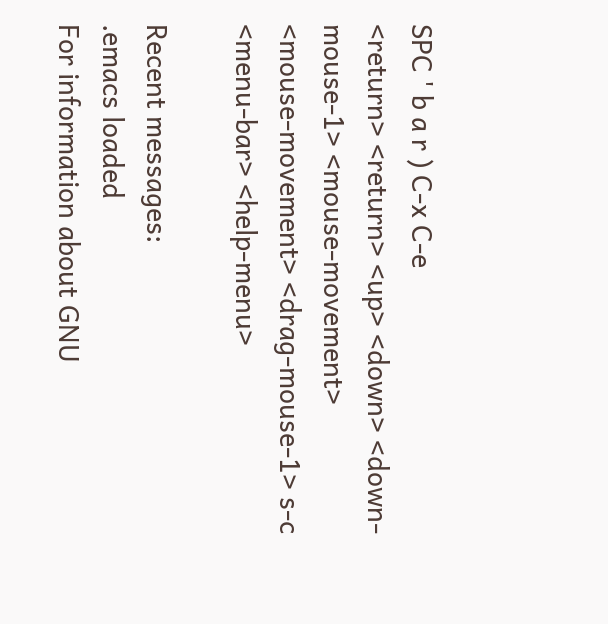SPC ' b a r ) C-x C-e
<return> <return> <up> <down> <down-mouse-1> <mouse-movement>
<mouse-movement> <drag-mouse-1> s-c <menu-bar> <help-menu>

Recent messages:
.emacs loaded
For information about GNU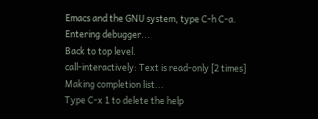Emacs and the GNU system, type C-h C-a.
Entering debugger...
Back to top level.
call-interactively: Text is read-only [2 times]
Making completion list...
Type C-x 1 to delete the help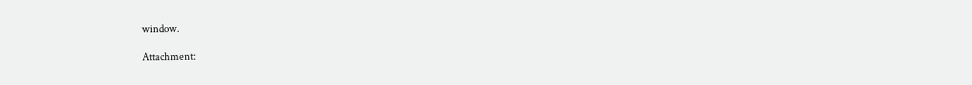window.

Attachment: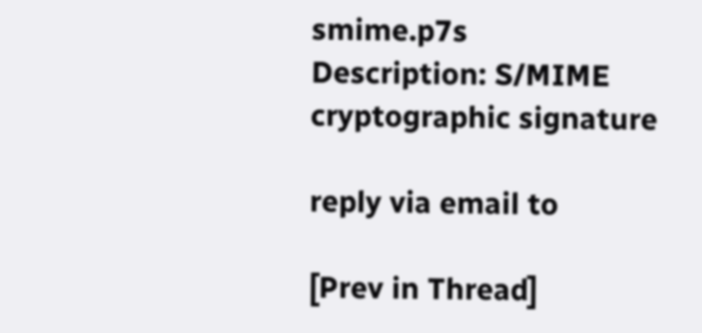smime.p7s
Description: S/MIME cryptographic signature

reply via email to

[Prev in Thread]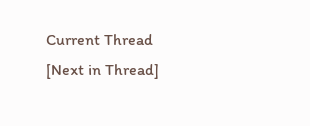Current Thread [Next in Thread]